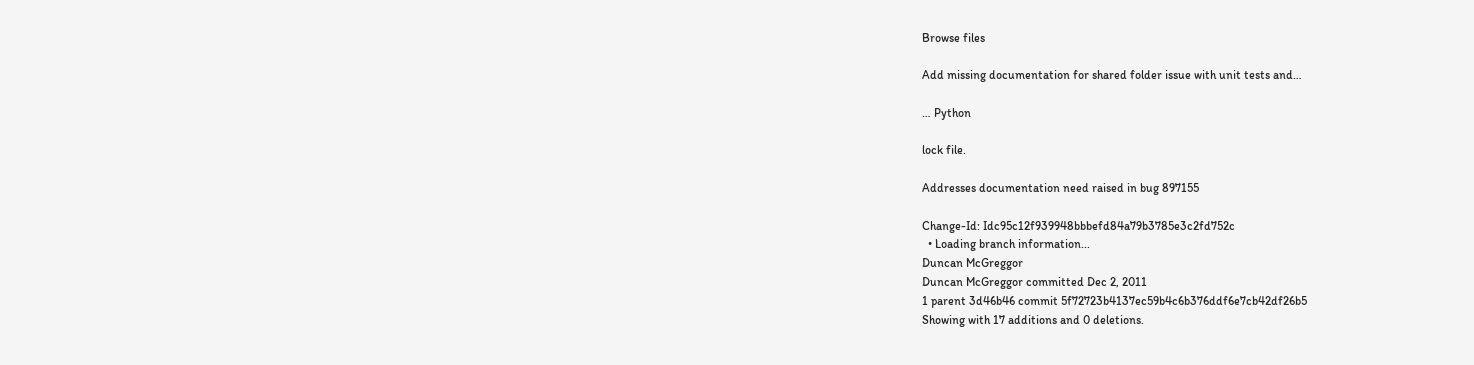Browse files

Add missing documentation for shared folder issue with unit tests and…

… Python

lock file.

Addresses documentation need raised in bug 897155

Change-Id: Idc95c12f939948bbbefd84a79b3785e3c2fd752c
  • Loading branch information...
Duncan McGreggor
Duncan McGreggor committed Dec 2, 2011
1 parent 3d46b46 commit 5f72723b4137ec59b4c6b376ddf6e7cb42df26b5
Showing with 17 additions and 0 deletions.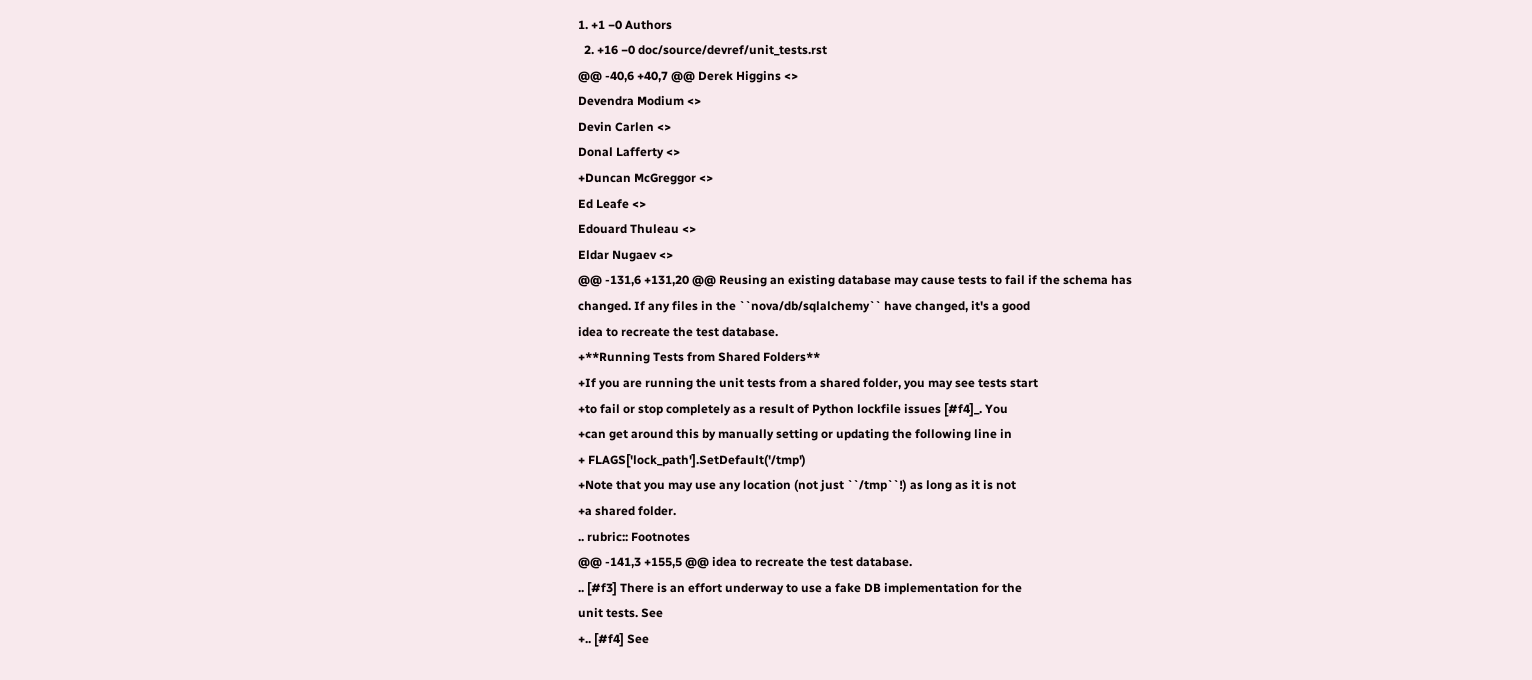1. +1 −0 Authors
  2. +16 −0 doc/source/devref/unit_tests.rst
@@ -40,6 +40,7 @@ Derek Higgins <>
Devendra Modium <>
Devin Carlen <>
Donal Lafferty <>
+Duncan McGreggor <>
Ed Leafe <>
Edouard Thuleau <>
Eldar Nugaev <>
@@ -131,6 +131,20 @@ Reusing an existing database may cause tests to fail if the schema has
changed. If any files in the ``nova/db/sqlalchemy`` have changed, it's a good
idea to recreate the test database.
+**Running Tests from Shared Folders**
+If you are running the unit tests from a shared folder, you may see tests start
+to fail or stop completely as a result of Python lockfile issues [#f4]_. You
+can get around this by manually setting or updating the following line in
+ FLAGS['lock_path'].SetDefault('/tmp')
+Note that you may use any location (not just ``/tmp``!) as long as it is not
+a shared folder.
.. rubric:: Footnotes
@@ -141,3 +155,5 @@ idea to recreate the test database.
.. [#f3] There is an effort underway to use a fake DB implementation for the
unit tests. See
+.. [#f4] See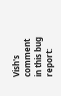Vish's comment in this bug report: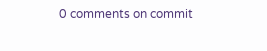0 comments on commit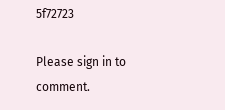5f72723

Please sign in to comment.